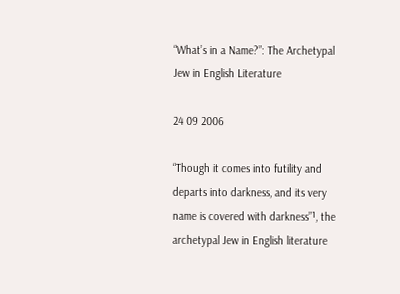“What’s in a Name?”: The Archetypal Jew in English Literature

24 09 2006

“Though it comes into futility and departs into darkness, and its very name is covered with darkness”¹, the archetypal Jew in English literature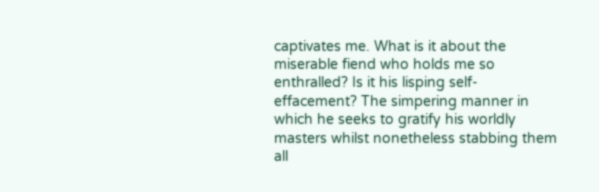captivates me. What is it about the miserable fiend who holds me so enthralled? Is it his lisping self-effacement? The simpering manner in which he seeks to gratify his worldly masters whilst nonetheless stabbing them all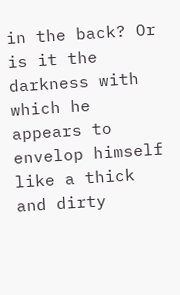in the back? Or is it the darkness with which he appears to envelop himself like a thick and dirty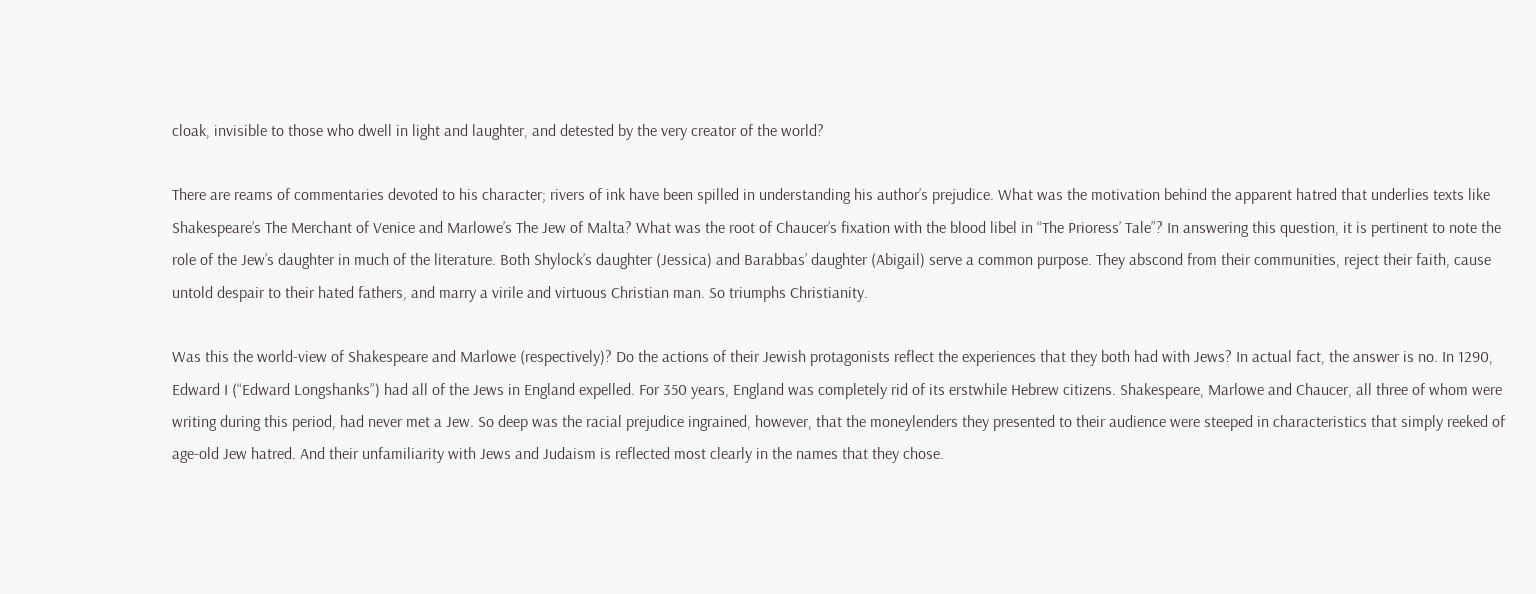cloak, invisible to those who dwell in light and laughter, and detested by the very creator of the world?

There are reams of commentaries devoted to his character; rivers of ink have been spilled in understanding his author’s prejudice. What was the motivation behind the apparent hatred that underlies texts like Shakespeare’s The Merchant of Venice and Marlowe’s The Jew of Malta? What was the root of Chaucer’s fixation with the blood libel in “The Prioress’ Tale”? In answering this question, it is pertinent to note the role of the Jew’s daughter in much of the literature. Both Shylock’s daughter (Jessica) and Barabbas’ daughter (Abigail) serve a common purpose. They abscond from their communities, reject their faith, cause untold despair to their hated fathers, and marry a virile and virtuous Christian man. So triumphs Christianity.

Was this the world-view of Shakespeare and Marlowe (respectively)? Do the actions of their Jewish protagonists reflect the experiences that they both had with Jews? In actual fact, the answer is no. In 1290, Edward I (“Edward Longshanks”) had all of the Jews in England expelled. For 350 years, England was completely rid of its erstwhile Hebrew citizens. Shakespeare, Marlowe and Chaucer, all three of whom were writing during this period, had never met a Jew. So deep was the racial prejudice ingrained, however, that the moneylenders they presented to their audience were steeped in characteristics that simply reeked of age-old Jew hatred. And their unfamiliarity with Jews and Judaism is reflected most clearly in the names that they chose.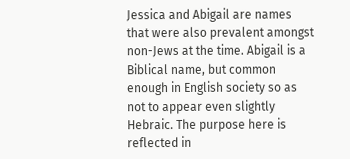Jessica and Abigail are names that were also prevalent amongst non-Jews at the time. Abigail is a Biblical name, but common enough in English society so as not to appear even slightly Hebraic. The purpose here is reflected in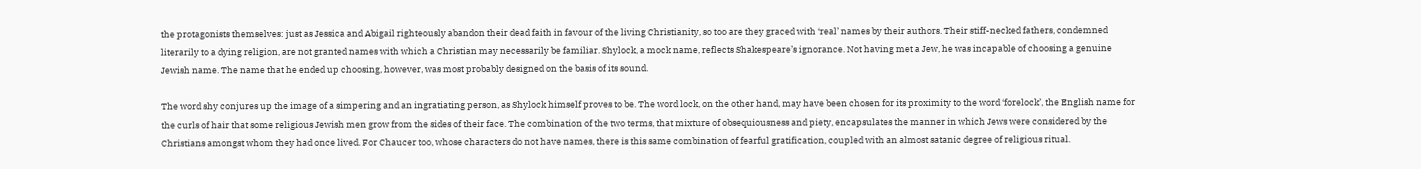the protagonists themselves: just as Jessica and Abigail righteously abandon their dead faith in favour of the living Christianity, so too are they graced with ‘real’ names by their authors. Their stiff-necked fathers, condemned literarily to a dying religion, are not granted names with which a Christian may necessarily be familiar. Shylock, a mock name, reflects Shakespeare’s ignorance. Not having met a Jew, he was incapable of choosing a genuine Jewish name. The name that he ended up choosing, however, was most probably designed on the basis of its sound.

The word shy conjures up the image of a simpering and an ingratiating person, as Shylock himself proves to be. The word lock, on the other hand, may have been chosen for its proximity to the word ‘forelock’, the English name for the curls of hair that some religious Jewish men grow from the sides of their face. The combination of the two terms, that mixture of obsequiousness and piety, encapsulates the manner in which Jews were considered by the Christians amongst whom they had once lived. For Chaucer too, whose characters do not have names, there is this same combination of fearful gratification, coupled with an almost satanic degree of religious ritual.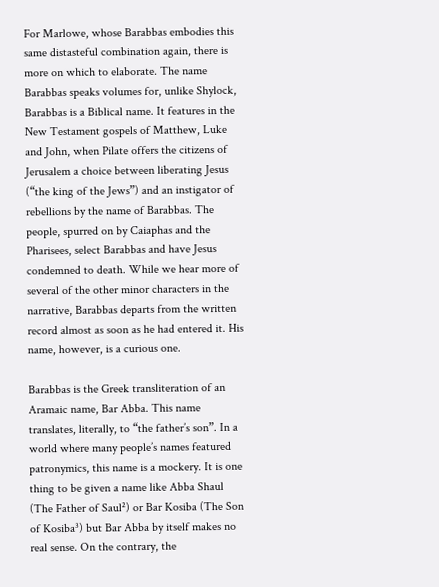For Marlowe, whose Barabbas embodies this same distasteful combination again, there is more on which to elaborate. The name Barabbas speaks volumes for, unlike Shylock, Barabbas is a Biblical name. It features in the New Testament gospels of Matthew, Luke and John, when Pilate offers the citizens of Jerusalem a choice between liberating Jesus (“the king of the Jews”) and an instigator of rebellions by the name of Barabbas. The people, spurred on by Caiaphas and the Pharisees, select Barabbas and have Jesus condemned to death. While we hear more of several of the other minor characters in the narrative, Barabbas departs from the written record almost as soon as he had entered it. His name, however, is a curious one.

Barabbas is the Greek transliteration of an Aramaic name, Bar Abba. This name translates, literally, to “the father’s son”. In a world where many people’s names featured patronymics, this name is a mockery. It is one thing to be given a name like Abba Shaul (The Father of Saul²) or Bar Kosiba (The Son of Kosiba³) but Bar Abba by itself makes no real sense. On the contrary, the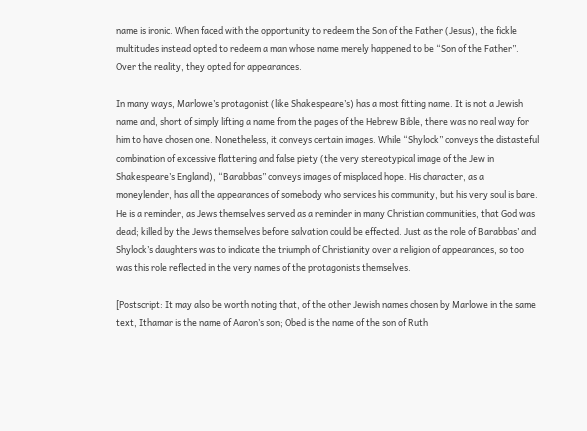name is ironic. When faced with the opportunity to redeem the Son of the Father (Jesus), the fickle multitudes instead opted to redeem a man whose name merely happened to be “Son of the Father”. Over the reality, they opted for appearances.

In many ways, Marlowe’s protagonist (like Shakespeare’s) has a most fitting name. It is not a Jewish name and, short of simply lifting a name from the pages of the Hebrew Bible, there was no real way for him to have chosen one. Nonetheless, it conveys certain images. While “Shylock” conveys the distasteful combination of excessive flattering and false piety (the very stereotypical image of the Jew in Shakespeare’s England), “Barabbas” conveys images of misplaced hope. His character, as a moneylender, has all the appearances of somebody who services his community, but his very soul is bare. He is a reminder, as Jews themselves served as a reminder in many Christian communities, that God was dead; killed by the Jews themselves before salvation could be effected. Just as the role of Barabbas’ and Shylock’s daughters was to indicate the triumph of Christianity over a religion of appearances, so too was this role reflected in the very names of the protagonists themselves.

[Postscript: It may also be worth noting that, of the other Jewish names chosen by Marlowe in the same text, Ithamar is the name of Aaron’s son; Obed is the name of the son of Ruth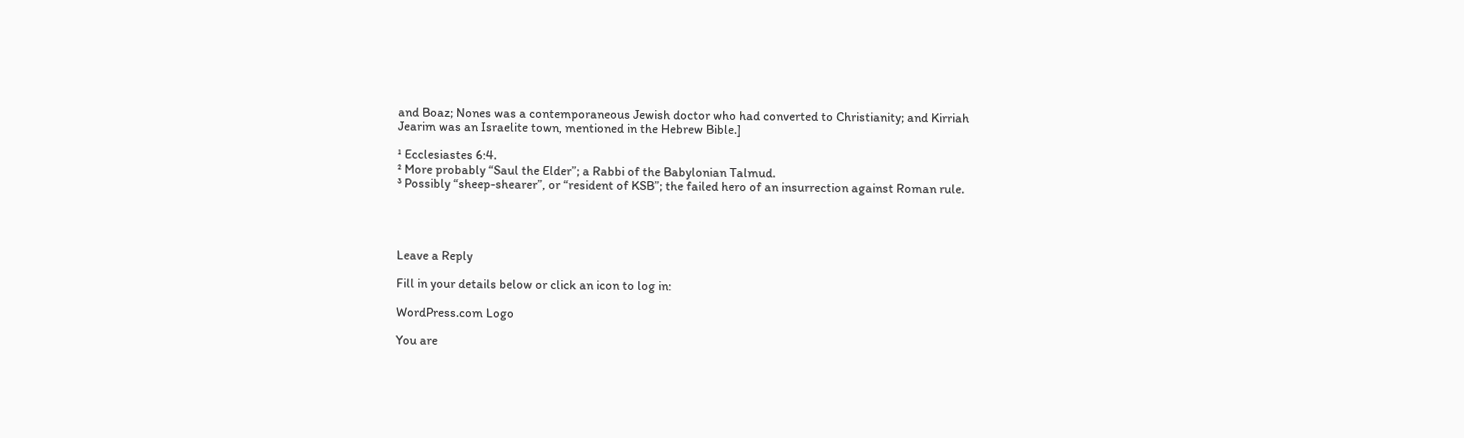and Boaz; Nones was a contemporaneous Jewish doctor who had converted to Christianity; and Kirriah Jearim was an Israelite town, mentioned in the Hebrew Bible.]

¹ Ecclesiastes 6:4.
² More probably “Saul the Elder”; a Rabbi of the Babylonian Talmud.
³ Possibly “sheep-shearer”, or “resident of KSB”; the failed hero of an insurrection against Roman rule.




Leave a Reply

Fill in your details below or click an icon to log in:

WordPress.com Logo

You are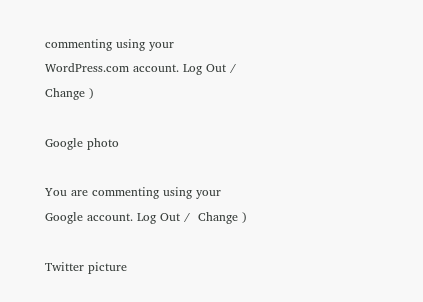commenting using your WordPress.com account. Log Out /  Change )

Google photo

You are commenting using your Google account. Log Out /  Change )

Twitter picture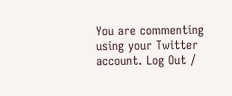You are commenting using your Twitter account. Log Out /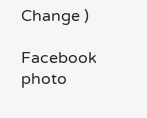Change )

Facebook photo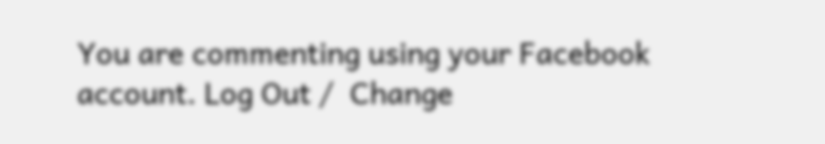You are commenting using your Facebook account. Log Out /  Change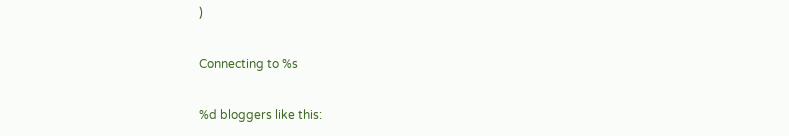)

Connecting to %s

%d bloggers like this: